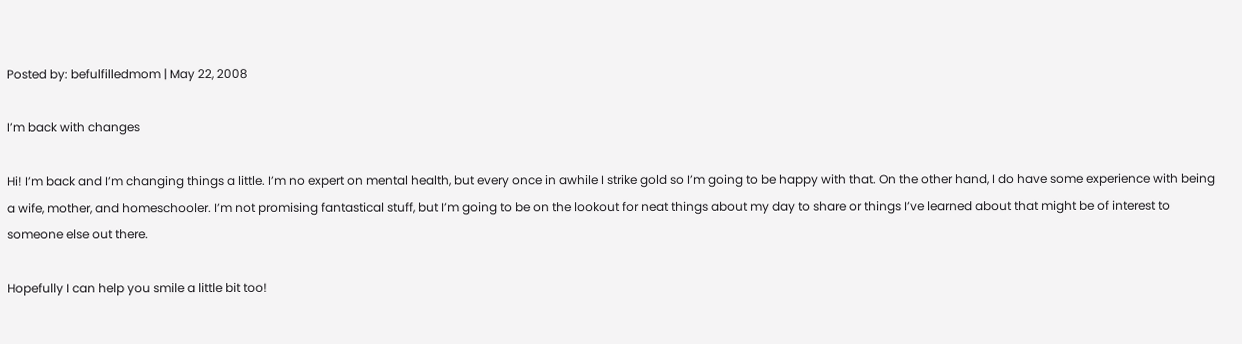Posted by: befulfilledmom | May 22, 2008

I’m back with changes

Hi! I’m back and I’m changing things a little. I’m no expert on mental health, but every once in awhile I strike gold so I’m going to be happy with that. On the other hand, I do have some experience with being a wife, mother, and homeschooler. I’m not promising fantastical stuff, but I’m going to be on the lookout for neat things about my day to share or things I’ve learned about that might be of interest to someone else out there.

Hopefully I can help you smile a little bit too!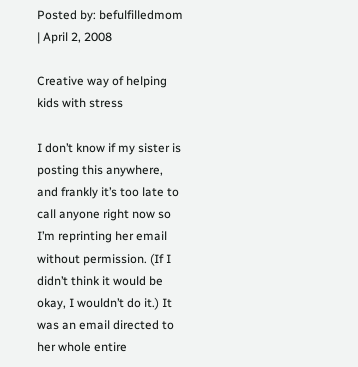Posted by: befulfilledmom | April 2, 2008

Creative way of helping kids with stress

I don’t know if my sister is posting this anywhere, and frankly it’s too late to call anyone right now so I’m reprinting her email without permission. (If I didn’t think it would be okay, I wouldn’t do it.) It was an email directed to her whole entire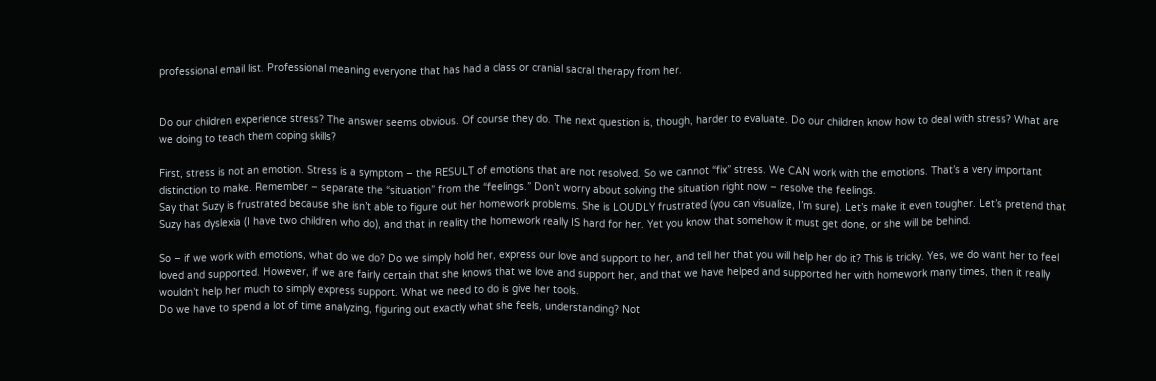professional email list. Professional meaning everyone that has had a class or cranial sacral therapy from her.


Do our children experience stress? The answer seems obvious. Of course they do. The next question is, though, harder to evaluate. Do our children know how to deal with stress? What are we doing to teach them coping skills?

First, stress is not an emotion. Stress is a symptom – the RESULT of emotions that are not resolved. So we cannot “fix” stress. We CAN work with the emotions. That’s a very important distinction to make. Remember – separate the “situation” from the “feelings.” Don’t worry about solving the situation right now – resolve the feelings.
Say that Suzy is frustrated because she isn’t able to figure out her homework problems. She is LOUDLY frustrated (you can visualize, I’m sure). Let’s make it even tougher. Let’s pretend that Suzy has dyslexia (I have two children who do), and that in reality the homework really IS hard for her. Yet you know that somehow it must get done, or she will be behind.

So – if we work with emotions, what do we do? Do we simply hold her, express our love and support to her, and tell her that you will help her do it? This is tricky. Yes, we do want her to feel loved and supported. However, if we are fairly certain that she knows that we love and support her, and that we have helped and supported her with homework many times, then it really wouldn’t help her much to simply express support. What we need to do is give her tools.
Do we have to spend a lot of time analyzing, figuring out exactly what she feels, understanding? Not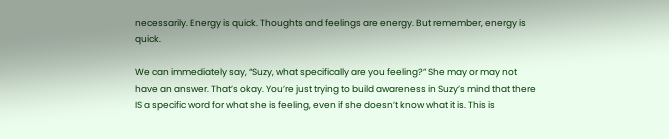necessarily. Energy is quick. Thoughts and feelings are energy. But remember, energy is quick.

We can immediately say, “Suzy, what specifically are you feeling?” She may or may not have an answer. That’s okay. You’re just trying to build awareness in Suzy’s mind that there IS a specific word for what she is feeling, even if she doesn’t know what it is. This is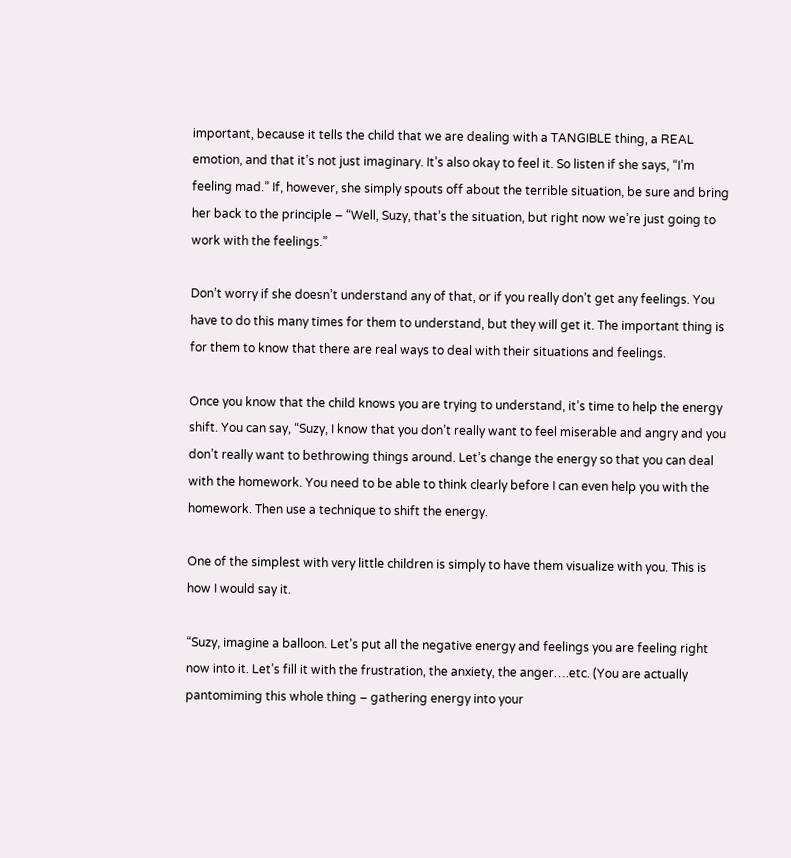important, because it tells the child that we are dealing with a TANGIBLE thing, a REAL emotion, and that it’s not just imaginary. It’s also okay to feel it. So listen if she says, “I’m feeling mad.” If, however, she simply spouts off about the terrible situation, be sure and bring her back to the principle – “Well, Suzy, that’s the situation, but right now we’re just going to work with the feelings.”

Don’t worry if she doesn’t understand any of that, or if you really don’t get any feelings. You have to do this many times for them to understand, but they will get it. The important thing is for them to know that there are real ways to deal with their situations and feelings.

Once you know that the child knows you are trying to understand, it’s time to help the energy shift. You can say, “Suzy, I know that you don’t really want to feel miserable and angry and you don’t really want to bethrowing things around. Let’s change the energy so that you can deal with the homework. You need to be able to think clearly before I can even help you with the homework. Then use a technique to shift the energy.

One of the simplest with very little children is simply to have them visualize with you. This is how I would say it.

“Suzy, imagine a balloon. Let’s put all the negative energy and feelings you are feeling right now into it. Let’s fill it with the frustration, the anxiety, the anger….etc. (You are actually pantomiming this whole thing – gathering energy into your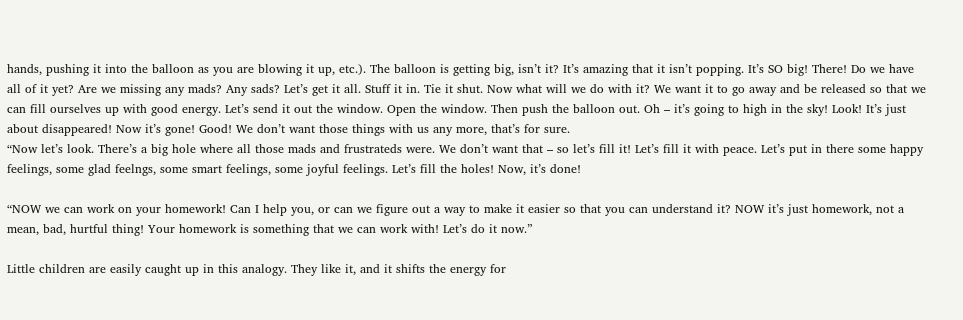hands, pushing it into the balloon as you are blowing it up, etc.). The balloon is getting big, isn’t it? It’s amazing that it isn’t popping. It’s SO big! There! Do we have all of it yet? Are we missing any mads? Any sads? Let’s get it all. Stuff it in. Tie it shut. Now what will we do with it? We want it to go away and be released so that we can fill ourselves up with good energy. Let’s send it out the window. Open the window. Then push the balloon out. Oh – it’s going to high in the sky! Look! It’s just about disappeared! Now it’s gone! Good! We don’t want those things with us any more, that’s for sure.
“Now let’s look. There’s a big hole where all those mads and frustrateds were. We don’t want that – so let’s fill it! Let’s fill it with peace. Let’s put in there some happy feelings, some glad feelngs, some smart feelings, some joyful feelings. Let’s fill the holes! Now, it’s done!

“NOW we can work on your homework! Can I help you, or can we figure out a way to make it easier so that you can understand it? NOW it’s just homework, not a mean, bad, hurtful thing! Your homework is something that we can work with! Let’s do it now.”

Little children are easily caught up in this analogy. They like it, and it shifts the energy for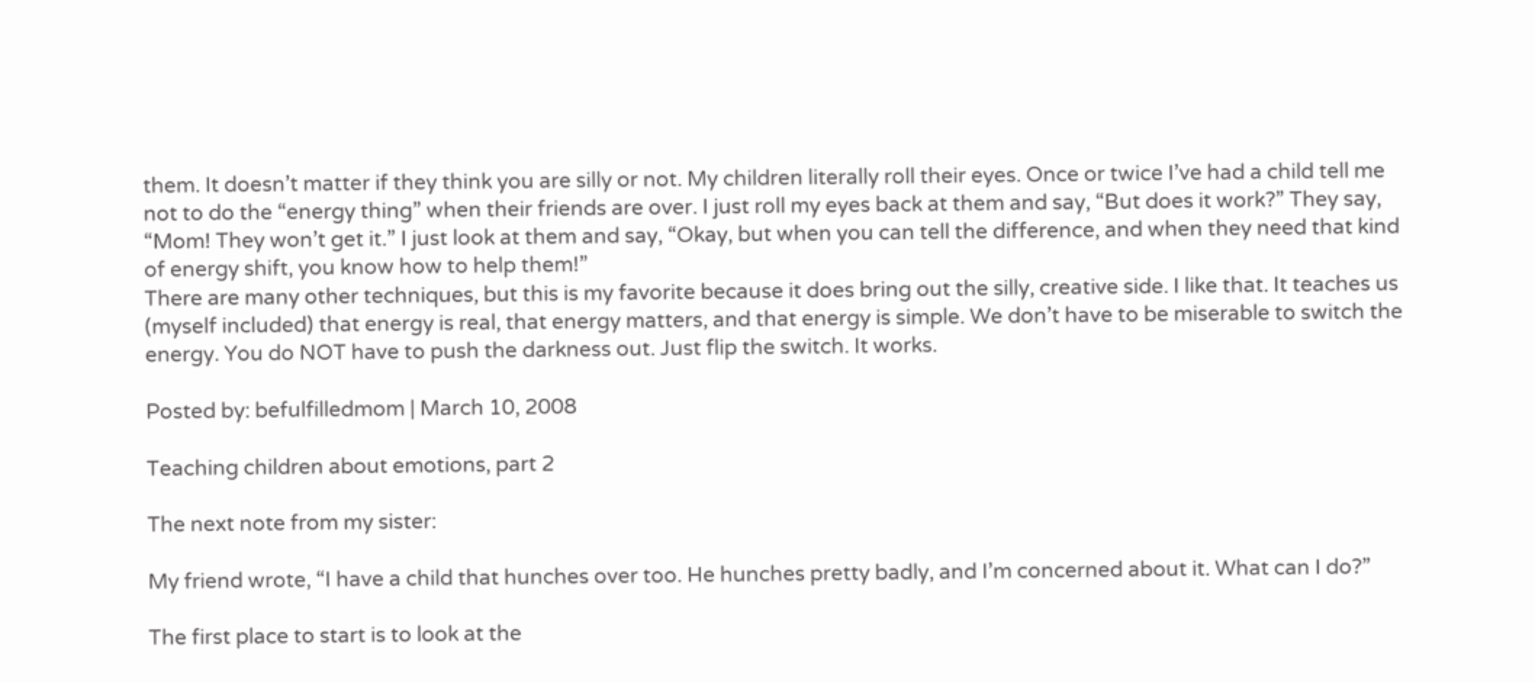them. It doesn’t matter if they think you are silly or not. My children literally roll their eyes. Once or twice I’ve had a child tell me not to do the “energy thing” when their friends are over. I just roll my eyes back at them and say, “But does it work?” They say, “Mom! They won’t get it.” I just look at them and say, “Okay, but when you can tell the difference, and when they need that kind of energy shift, you know how to help them!”
There are many other techniques, but this is my favorite because it does bring out the silly, creative side. I like that. It teaches us (myself included) that energy is real, that energy matters, and that energy is simple. We don’t have to be miserable to switch the energy. You do NOT have to push the darkness out. Just flip the switch. It works.

Posted by: befulfilledmom | March 10, 2008

Teaching children about emotions, part 2

The next note from my sister:

My friend wrote, “I have a child that hunches over too. He hunches pretty badly, and I’m concerned about it. What can I do?”

The first place to start is to look at the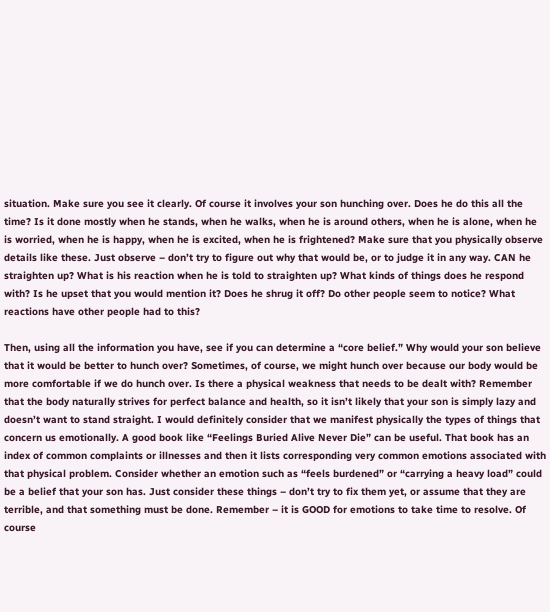situation. Make sure you see it clearly. Of course it involves your son hunching over. Does he do this all the time? Is it done mostly when he stands, when he walks, when he is around others, when he is alone, when he is worried, when he is happy, when he is excited, when he is frightened? Make sure that you physically observe details like these. Just observe – don’t try to figure out why that would be, or to judge it in any way. CAN he straighten up? What is his reaction when he is told to straighten up? What kinds of things does he respond with? Is he upset that you would mention it? Does he shrug it off? Do other people seem to notice? What reactions have other people had to this?

Then, using all the information you have, see if you can determine a “core belief.” Why would your son believe that it would be better to hunch over? Sometimes, of course, we might hunch over because our body would be more comfortable if we do hunch over. Is there a physical weakness that needs to be dealt with? Remember that the body naturally strives for perfect balance and health, so it isn’t likely that your son is simply lazy and doesn’t want to stand straight. I would definitely consider that we manifest physically the types of things that concern us emotionally. A good book like “Feelings Buried Alive Never Die” can be useful. That book has an index of common complaints or illnesses and then it lists corresponding very common emotions associated with that physical problem. Consider whether an emotion such as “feels burdened” or “carrying a heavy load” could be a belief that your son has. Just consider these things – don’t try to fix them yet, or assume that they are terrible, and that something must be done. Remember – it is GOOD for emotions to take time to resolve. Of course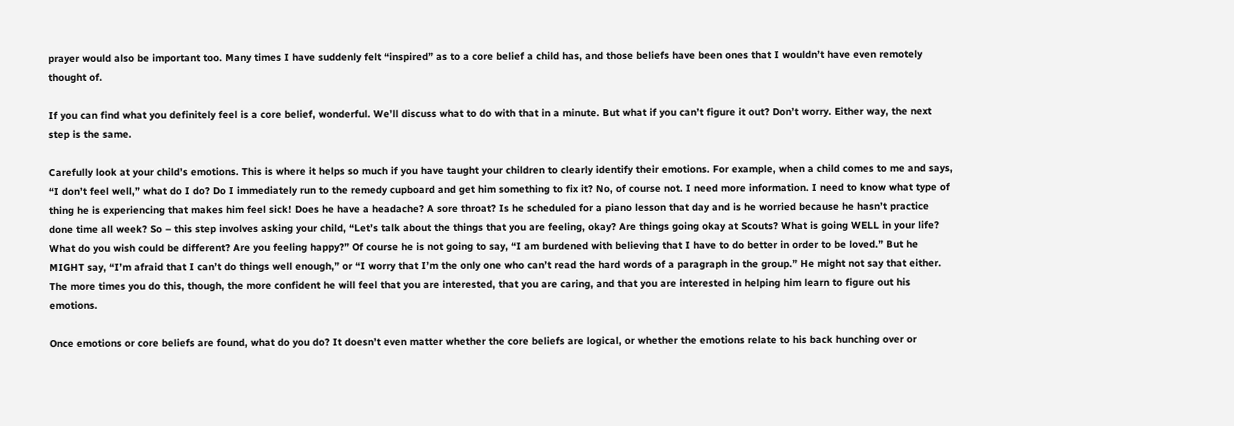prayer would also be important too. Many times I have suddenly felt “inspired” as to a core belief a child has, and those beliefs have been ones that I wouldn’t have even remotely thought of.

If you can find what you definitely feel is a core belief, wonderful. We’ll discuss what to do with that in a minute. But what if you can’t figure it out? Don’t worry. Either way, the next step is the same.

Carefully look at your child’s emotions. This is where it helps so much if you have taught your children to clearly identify their emotions. For example, when a child comes to me and says, “I don’t feel well,” what do I do? Do I immediately run to the remedy cupboard and get him something to fix it? No, of course not. I need more information. I need to know what type of thing he is experiencing that makes him feel sick! Does he have a headache? A sore throat? Is he scheduled for a piano lesson that day and is he worried because he hasn’t practice done time all week? So – this step involves asking your child, “Let’s talk about the things that you are feeling, okay? Are things going okay at Scouts? What is going WELL in your life? What do you wish could be different? Are you feeling happy?” Of course he is not going to say, “I am burdened with believing that I have to do better in order to be loved.” But he MIGHT say, “I’m afraid that I can’t do things well enough,” or “I worry that I’m the only one who can’t read the hard words of a paragraph in the group.” He might not say that either. The more times you do this, though, the more confident he will feel that you are interested, that you are caring, and that you are interested in helping him learn to figure out his emotions.

Once emotions or core beliefs are found, what do you do? It doesn’t even matter whether the core beliefs are logical, or whether the emotions relate to his back hunching over or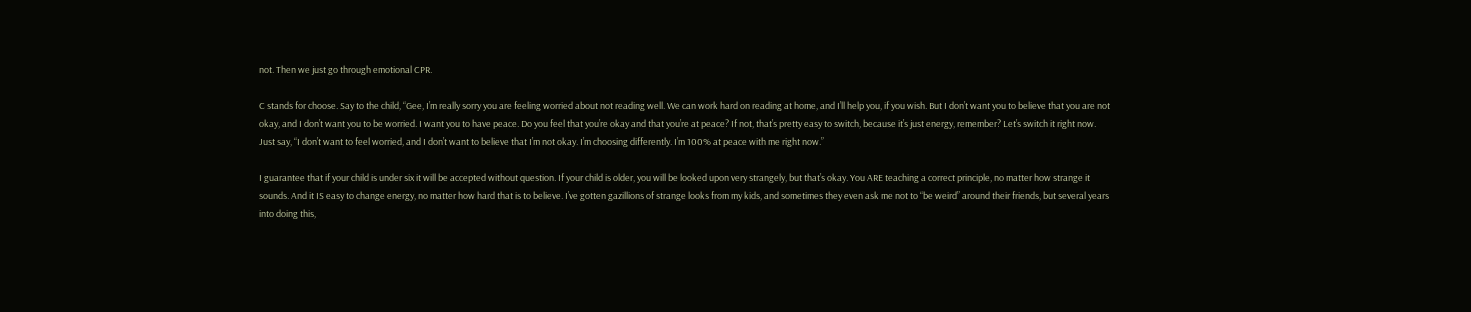not. Then we just go through emotional CPR.

C stands for choose. Say to the child, “Gee, I’m really sorry you are feeling worried about not reading well. We can work hard on reading at home, and I’ll help you, if you wish. But I don’t want you to believe that you are not okay, and I don’t want you to be worried. I want you to have peace. Do you feel that you’re okay and that you’re at peace? If not, that’s pretty easy to switch, because it’s just energy, remember? Let’s switch it right now. Just say, “I don’t want to feel worried, and I don’t want to believe that I’m not okay. I’m choosing differently. I’m 100% at peace with me right now.”

I guarantee that if your child is under six it will be accepted without question. If your child is older, you will be looked upon very strangely, but that’s okay. You ARE teaching a correct principle, no matter how strange it sounds. And it IS easy to change energy, no matter how hard that is to believe. I’ve gotten gazillions of strange looks from my kids, and sometimes they even ask me not to “be weird” around their friends, but several years into doing this,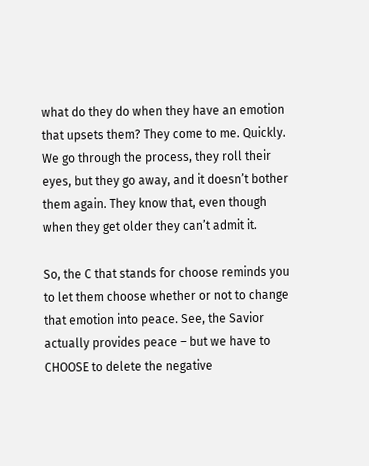what do they do when they have an emotion that upsets them? They come to me. Quickly. We go through the process, they roll their eyes, but they go away, and it doesn’t bother them again. They know that, even though when they get older they can’t admit it.

So, the C that stands for choose reminds you to let them choose whether or not to change that emotion into peace. See, the Savior actually provides peace – but we have to CHOOSE to delete the negative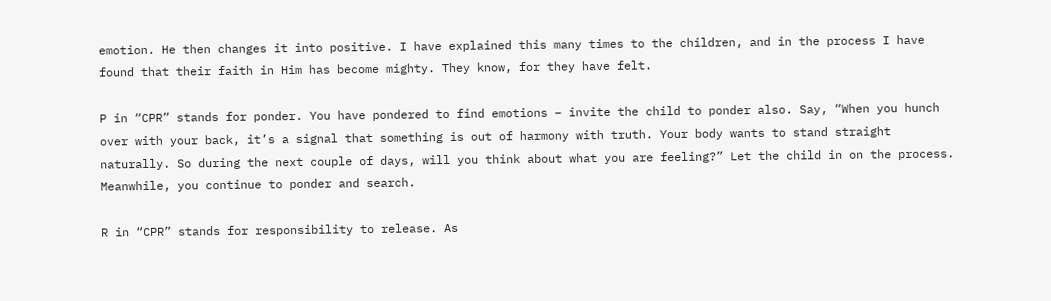emotion. He then changes it into positive. I have explained this many times to the children, and in the process I have found that their faith in Him has become mighty. They know, for they have felt.

P in “CPR” stands for ponder. You have pondered to find emotions – invite the child to ponder also. Say, “When you hunch over with your back, it’s a signal that something is out of harmony with truth. Your body wants to stand straight naturally. So during the next couple of days, will you think about what you are feeling?” Let the child in on the process. Meanwhile, you continue to ponder and search.

R in “CPR” stands for responsibility to release. As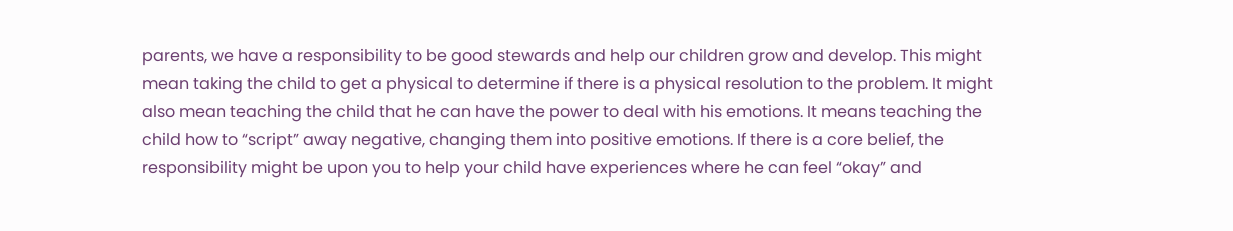parents, we have a responsibility to be good stewards and help our children grow and develop. This might mean taking the child to get a physical to determine if there is a physical resolution to the problem. It might also mean teaching the child that he can have the power to deal with his emotions. It means teaching the child how to “script” away negative, changing them into positive emotions. If there is a core belief, the responsibility might be upon you to help your child have experiences where he can feel “okay” and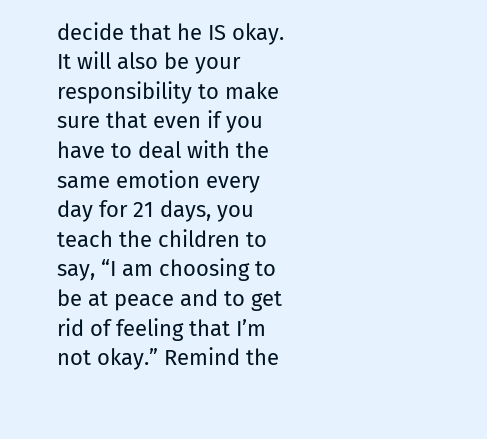decide that he IS okay. It will also be your responsibility to make sure that even if you have to deal with the same emotion every day for 21 days, you teach the children to say, “I am choosing to be at peace and to get rid of feeling that I’m not okay.” Remind the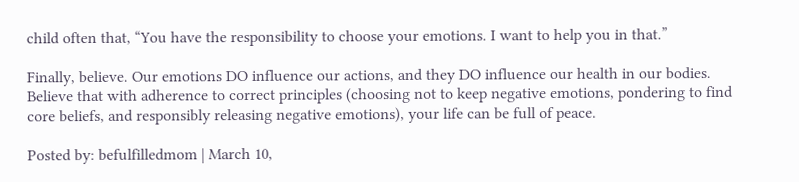child often that, “You have the responsibility to choose your emotions. I want to help you in that.”

Finally, believe. Our emotions DO influence our actions, and they DO influence our health in our bodies. Believe that with adherence to correct principles (choosing not to keep negative emotions, pondering to find core beliefs, and responsibly releasing negative emotions), your life can be full of peace.

Posted by: befulfilledmom | March 10,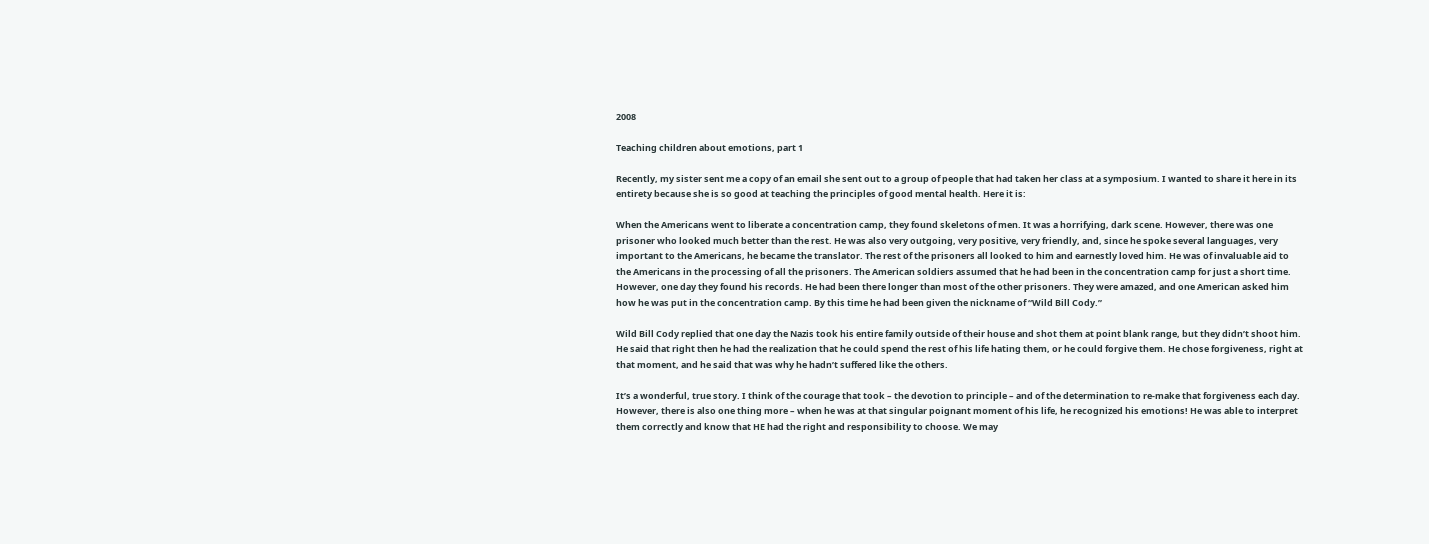2008

Teaching children about emotions, part 1

Recently, my sister sent me a copy of an email she sent out to a group of people that had taken her class at a symposium. I wanted to share it here in its entirety because she is so good at teaching the principles of good mental health. Here it is:

When the Americans went to liberate a concentration camp, they found skeletons of men. It was a horrifying, dark scene. However, there was one prisoner who looked much better than the rest. He was also very outgoing, very positive, very friendly, and, since he spoke several languages, very important to the Americans, he became the translator. The rest of the prisoners all looked to him and earnestly loved him. He was of invaluable aid to the Americans in the processing of all the prisoners. The American soldiers assumed that he had been in the concentration camp for just a short time. However, one day they found his records. He had been there longer than most of the other prisoners. They were amazed, and one American asked him how he was put in the concentration camp. By this time he had been given the nickname of “Wild Bill Cody.”

Wild Bill Cody replied that one day the Nazis took his entire family outside of their house and shot them at point blank range, but they didn’t shoot him. He said that right then he had the realization that he could spend the rest of his life hating them, or he could forgive them. He chose forgiveness, right at that moment, and he said that was why he hadn’t suffered like the others.

It’s a wonderful, true story. I think of the courage that took – the devotion to principle – and of the determination to re-make that forgiveness each day. However, there is also one thing more – when he was at that singular poignant moment of his life, he recognized his emotions! He was able to interpret them correctly and know that HE had the right and responsibility to choose. We may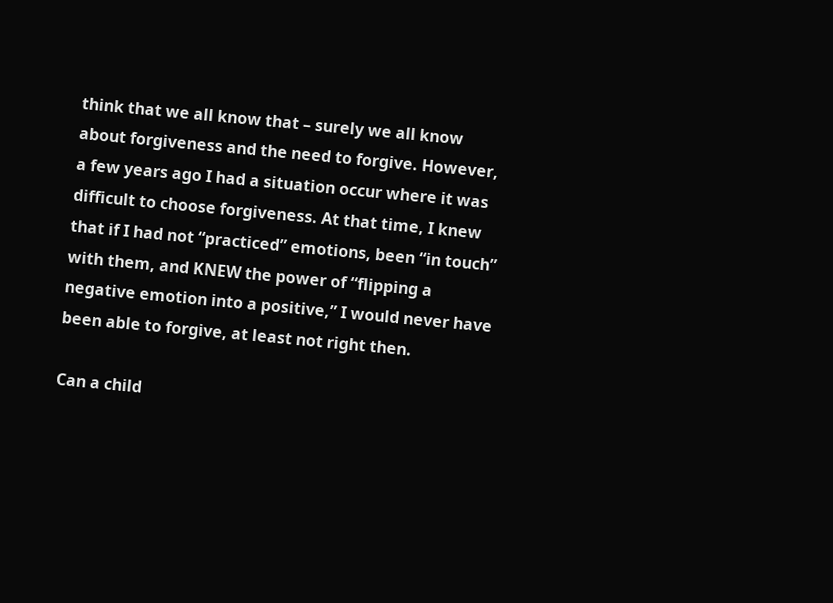think that we all know that – surely we all know about forgiveness and the need to forgive. However, a few years ago I had a situation occur where it was difficult to choose forgiveness. At that time, I knew that if I had not “practiced” emotions, been “in touch” with them, and KNEW the power of “flipping a negative emotion into a positive,” I would never have been able to forgive, at least not right then.

Can a child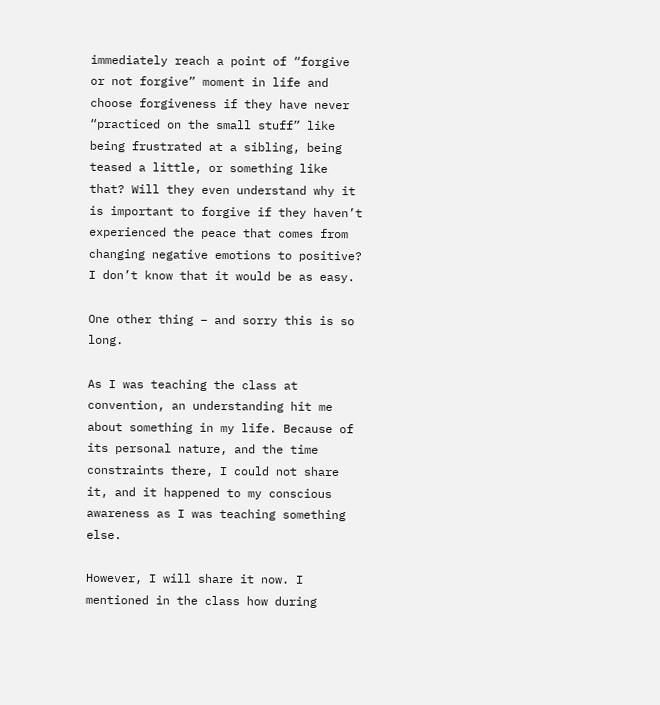immediately reach a point of “forgive or not forgive” moment in life and choose forgiveness if they have never “practiced on the small stuff” like being frustrated at a sibling, being teased a little, or something like that? Will they even understand why it is important to forgive if they haven’t experienced the peace that comes from changing negative emotions to positive? I don’t know that it would be as easy.

One other thing – and sorry this is so long.

As I was teaching the class at convention, an understanding hit me about something in my life. Because of its personal nature, and the time constraints there, I could not share it, and it happened to my conscious awareness as I was teaching something else.

However, I will share it now. I mentioned in the class how during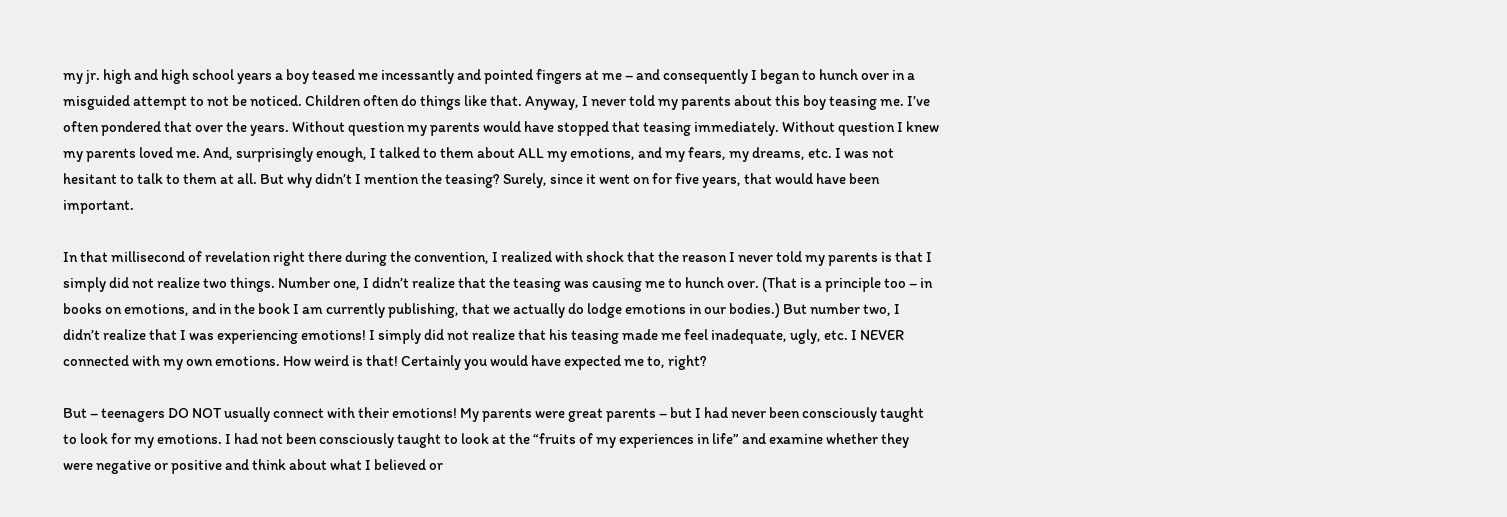my jr. high and high school years a boy teased me incessantly and pointed fingers at me – and consequently I began to hunch over in a misguided attempt to not be noticed. Children often do things like that. Anyway, I never told my parents about this boy teasing me. I’ve often pondered that over the years. Without question my parents would have stopped that teasing immediately. Without question I knew my parents loved me. And, surprisingly enough, I talked to them about ALL my emotions, and my fears, my dreams, etc. I was not hesitant to talk to them at all. But why didn’t I mention the teasing? Surely, since it went on for five years, that would have been important.

In that millisecond of revelation right there during the convention, I realized with shock that the reason I never told my parents is that I simply did not realize two things. Number one, I didn’t realize that the teasing was causing me to hunch over. (That is a principle too – in books on emotions, and in the book I am currently publishing, that we actually do lodge emotions in our bodies.) But number two, I didn’t realize that I was experiencing emotions! I simply did not realize that his teasing made me feel inadequate, ugly, etc. I NEVER connected with my own emotions. How weird is that! Certainly you would have expected me to, right?

But – teenagers DO NOT usually connect with their emotions! My parents were great parents – but I had never been consciously taught to look for my emotions. I had not been consciously taught to look at the “fruits of my experiences in life” and examine whether they were negative or positive and think about what I believed or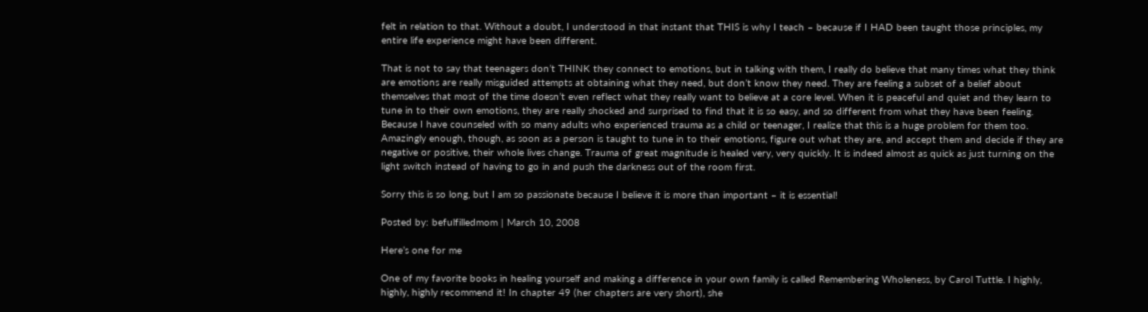felt in relation to that. Without a doubt, I understood in that instant that THIS is why I teach – because if I HAD been taught those principles, my entire life experience might have been different.

That is not to say that teenagers don’t THINK they connect to emotions, but in talking with them, I really do believe that many times what they think are emotions are really misguided attempts at obtaining what they need, but don’t know they need. They are feeling a subset of a belief about themselves that most of the time doesn’t even reflect what they really want to believe at a core level. When it is peaceful and quiet and they learn to tune in to their own emotions, they are really shocked and surprised to find that it is so easy, and so different from what they have been feeling. Because I have counseled with so many adults who experienced trauma as a child or teenager, I realize that this is a huge problem for them too. Amazingly enough, though, as soon as a person is taught to tune in to their emotions, figure out what they are, and accept them and decide if they are negative or positive, their whole lives change. Trauma of great magnitude is healed very, very quickly. It is indeed almost as quick as just turning on the light switch instead of having to go in and push the darkness out of the room first.

Sorry this is so long, but I am so passionate because I believe it is more than important – it is essential!

Posted by: befulfilledmom | March 10, 2008

Here’s one for me

One of my favorite books in healing yourself and making a difference in your own family is called Remembering Wholeness, by Carol Tuttle. I highly, highly, highly recommend it! In chapter 49 (her chapters are very short), she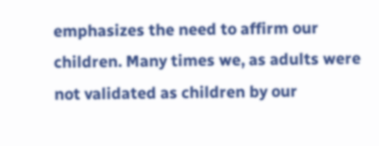emphasizes the need to affirm our children. Many times we, as adults were not validated as children by our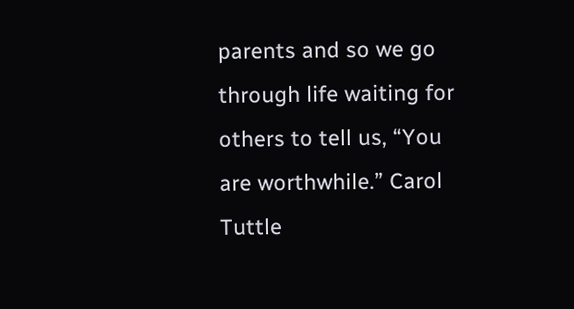parents and so we go through life waiting for others to tell us, “You are worthwhile.” Carol Tuttle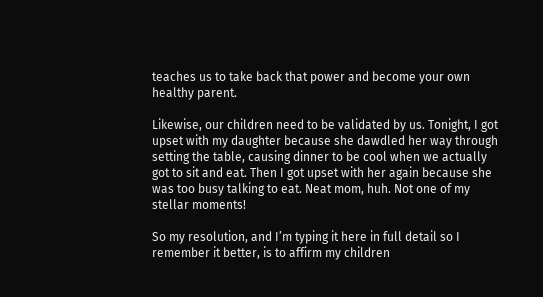teaches us to take back that power and become your own healthy parent.

Likewise, our children need to be validated by us. Tonight, I got upset with my daughter because she dawdled her way through setting the table, causing dinner to be cool when we actually got to sit and eat. Then I got upset with her again because she was too busy talking to eat. Neat mom, huh. Not one of my stellar moments!

So my resolution, and I’m typing it here in full detail so I remember it better, is to affirm my children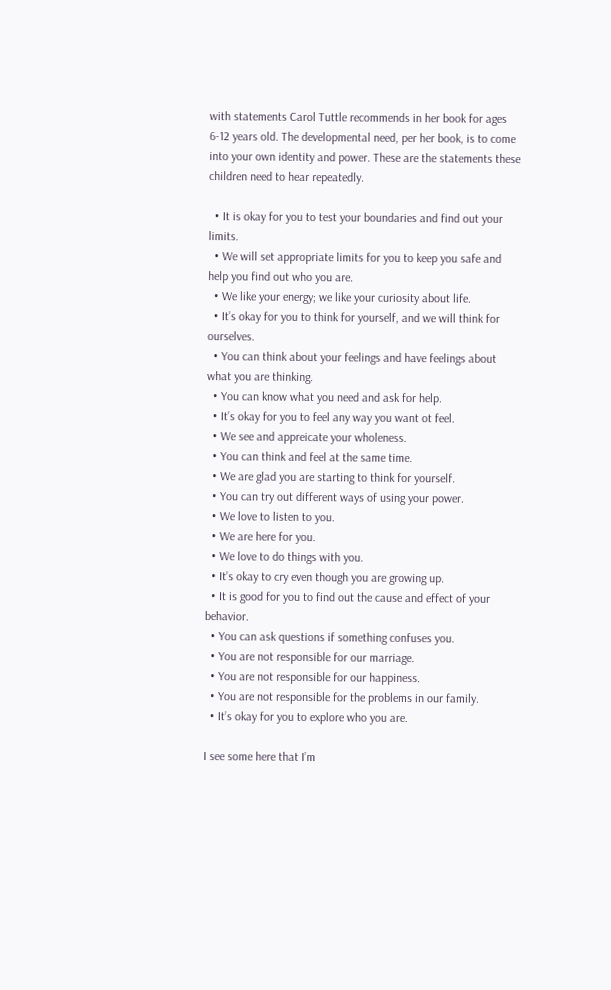with statements Carol Tuttle recommends in her book for ages 6-12 years old. The developmental need, per her book, is to come into your own identity and power. These are the statements these children need to hear repeatedly.

  • It is okay for you to test your boundaries and find out your limits.
  • We will set appropriate limits for you to keep you safe and help you find out who you are.
  • We like your energy; we like your curiosity about life.
  • It’s okay for you to think for yourself, and we will think for ourselves.
  • You can think about your feelings and have feelings about what you are thinking.
  • You can know what you need and ask for help.
  • It’s okay for you to feel any way you want ot feel.
  • We see and appreicate your wholeness.
  • You can think and feel at the same time.
  • We are glad you are starting to think for yourself.
  • You can try out different ways of using your power.
  • We love to listen to you.
  • We are here for you.
  • We love to do things with you.
  • It’s okay to cry even though you are growing up.
  • It is good for you to find out the cause and effect of your behavior.
  • You can ask questions if something confuses you.
  • You are not responsible for our marriage.
  • You are not responsible for our happiness.
  • You are not responsible for the problems in our family.
  • It’s okay for you to explore who you are.

I see some here that I’m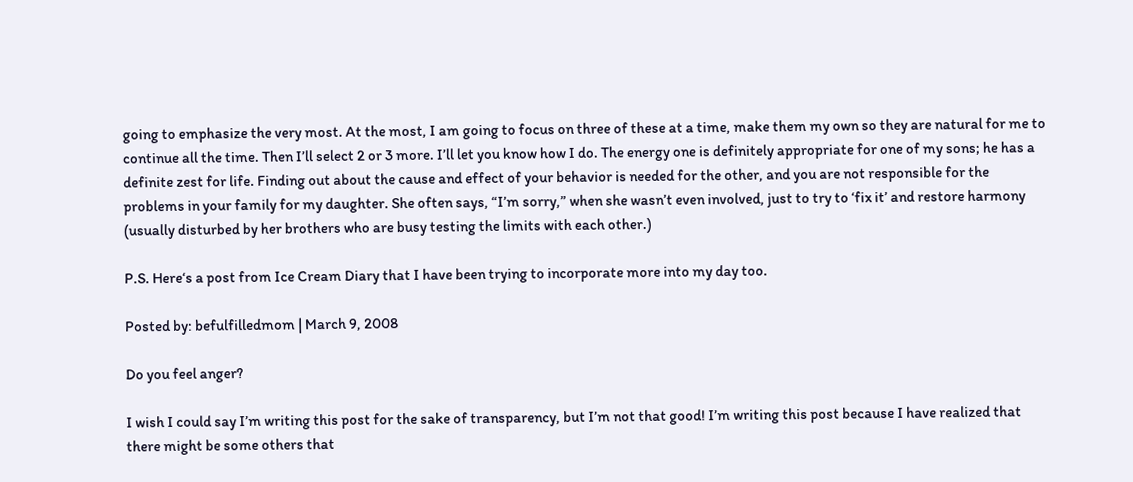going to emphasize the very most. At the most, I am going to focus on three of these at a time, make them my own so they are natural for me to continue all the time. Then I’ll select 2 or 3 more. I’ll let you know how I do. The energy one is definitely appropriate for one of my sons; he has a definite zest for life. Finding out about the cause and effect of your behavior is needed for the other, and you are not responsible for the problems in your family for my daughter. She often says, “I’m sorry,” when she wasn’t even involved, just to try to ‘fix it’ and restore harmony (usually disturbed by her brothers who are busy testing the limits with each other.)

P.S. Here‘s a post from Ice Cream Diary that I have been trying to incorporate more into my day too.

Posted by: befulfilledmom | March 9, 2008

Do you feel anger?

I wish I could say I’m writing this post for the sake of transparency, but I’m not that good! I’m writing this post because I have realized that there might be some others that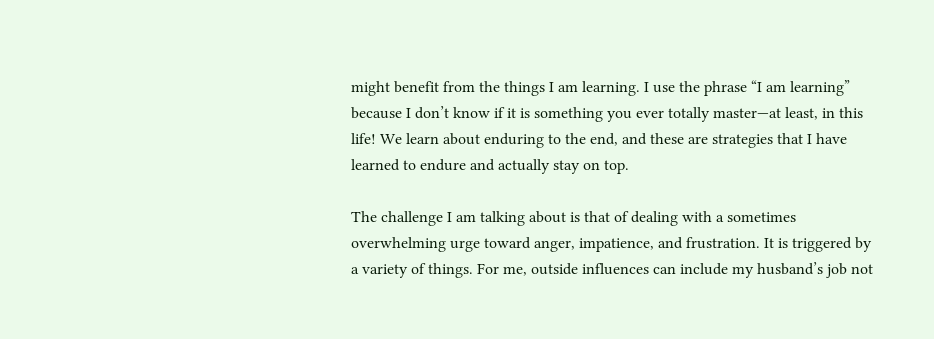might benefit from the things I am learning. I use the phrase “I am learning” because I don’t know if it is something you ever totally master—at least, in this life! We learn about enduring to the end, and these are strategies that I have learned to endure and actually stay on top.

The challenge I am talking about is that of dealing with a sometimes overwhelming urge toward anger, impatience, and frustration. It is triggered by a variety of things. For me, outside influences can include my husband’s job not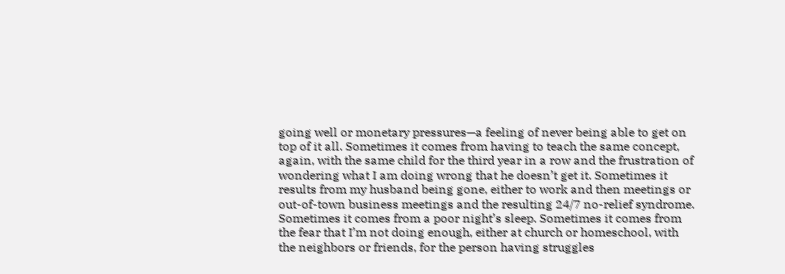going well or monetary pressures—a feeling of never being able to get on top of it all. Sometimes it comes from having to teach the same concept, again, with the same child for the third year in a row and the frustration of wondering what I am doing wrong that he doesn’t get it. Sometimes it results from my husband being gone, either to work and then meetings or out-of-town business meetings and the resulting 24/7 no-relief syndrome. Sometimes it comes from a poor night’s sleep. Sometimes it comes from the fear that I’m not doing enough, either at church or homeschool, with the neighbors or friends, for the person having struggles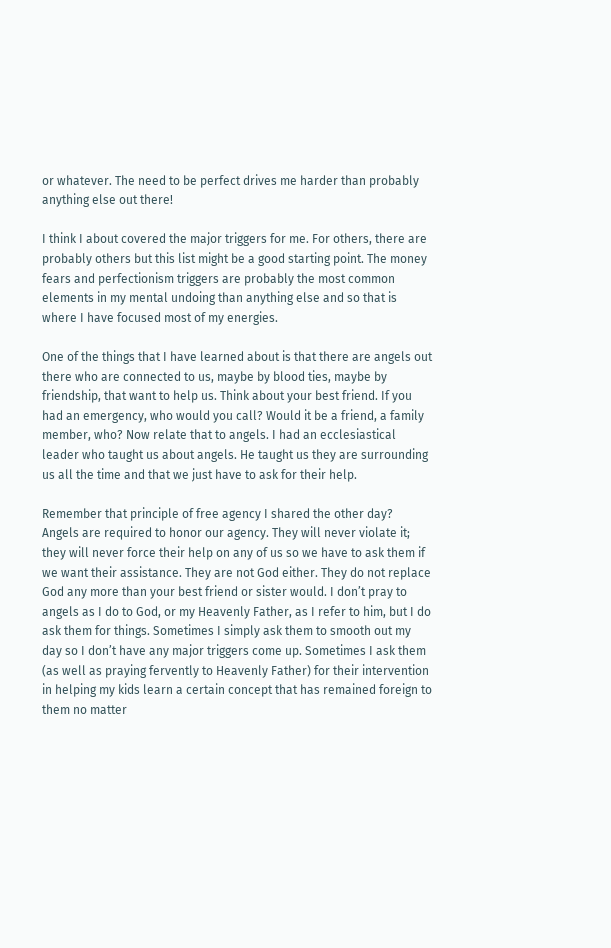or whatever. The need to be perfect drives me harder than probably anything else out there!

I think I about covered the major triggers for me. For others, there are probably others but this list might be a good starting point. The money fears and perfectionism triggers are probably the most common elements in my mental undoing than anything else and so that is where I have focused most of my energies.

One of the things that I have learned about is that there are angels out there who are connected to us, maybe by blood ties, maybe by friendship, that want to help us. Think about your best friend. If you had an emergency, who would you call? Would it be a friend, a family member, who? Now relate that to angels. I had an ecclesiastical leader who taught us about angels. He taught us they are surrounding us all the time and that we just have to ask for their help.

Remember that principle of free agency I shared the other day? Angels are required to honor our agency. They will never violate it; they will never force their help on any of us so we have to ask them if we want their assistance. They are not God either. They do not replace God any more than your best friend or sister would. I don’t pray to angels as I do to God, or my Heavenly Father, as I refer to him, but I do ask them for things. Sometimes I simply ask them to smooth out my day so I don’t have any major triggers come up. Sometimes I ask them (as well as praying fervently to Heavenly Father) for their intervention in helping my kids learn a certain concept that has remained foreign to them no matter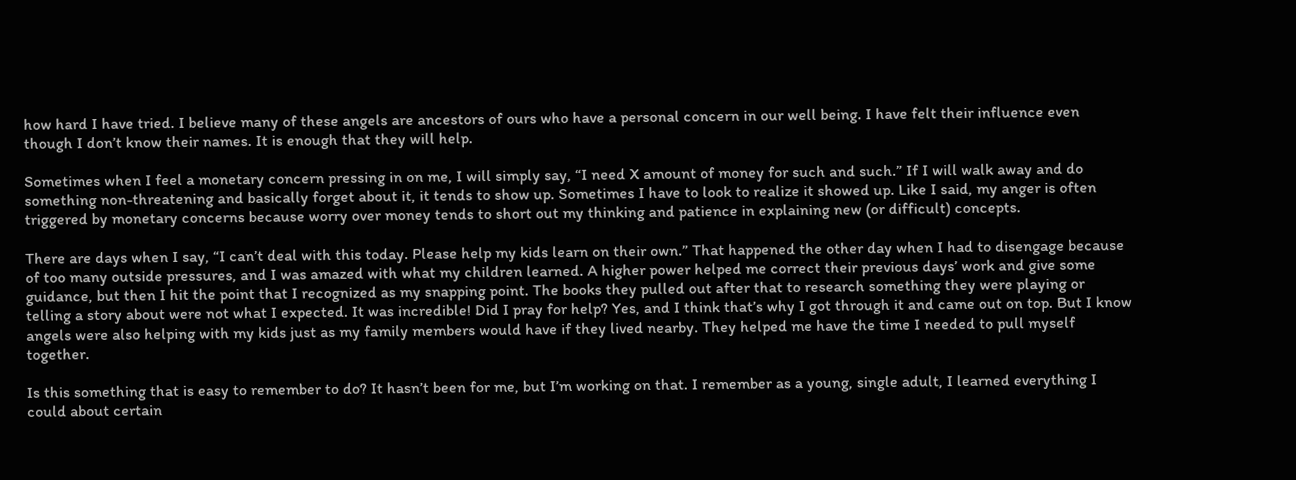how hard I have tried. I believe many of these angels are ancestors of ours who have a personal concern in our well being. I have felt their influence even though I don’t know their names. It is enough that they will help.

Sometimes when I feel a monetary concern pressing in on me, I will simply say, “I need X amount of money for such and such.” If I will walk away and do something non-threatening and basically forget about it, it tends to show up. Sometimes I have to look to realize it showed up. Like I said, my anger is often triggered by monetary concerns because worry over money tends to short out my thinking and patience in explaining new (or difficult) concepts.

There are days when I say, “I can’t deal with this today. Please help my kids learn on their own.” That happened the other day when I had to disengage because of too many outside pressures, and I was amazed with what my children learned. A higher power helped me correct their previous days’ work and give some guidance, but then I hit the point that I recognized as my snapping point. The books they pulled out after that to research something they were playing or telling a story about were not what I expected. It was incredible! Did I pray for help? Yes, and I think that’s why I got through it and came out on top. But I know angels were also helping with my kids just as my family members would have if they lived nearby. They helped me have the time I needed to pull myself together.

Is this something that is easy to remember to do? It hasn’t been for me, but I’m working on that. I remember as a young, single adult, I learned everything I could about certain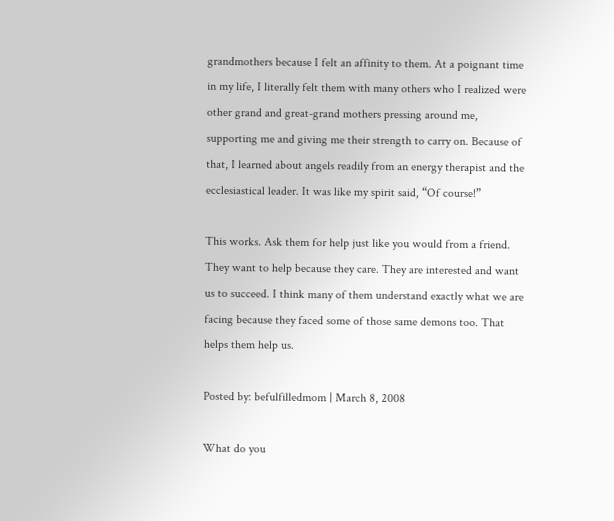grandmothers because I felt an affinity to them. At a poignant time in my life, I literally felt them with many others who I realized were other grand and great-grand mothers pressing around me, supporting me and giving me their strength to carry on. Because of that, I learned about angels readily from an energy therapist and the ecclesiastical leader. It was like my spirit said, “Of course!”

This works. Ask them for help just like you would from a friend. They want to help because they care. They are interested and want us to succeed. I think many of them understand exactly what we are facing because they faced some of those same demons too. That helps them help us.

Posted by: befulfilledmom | March 8, 2008

What do you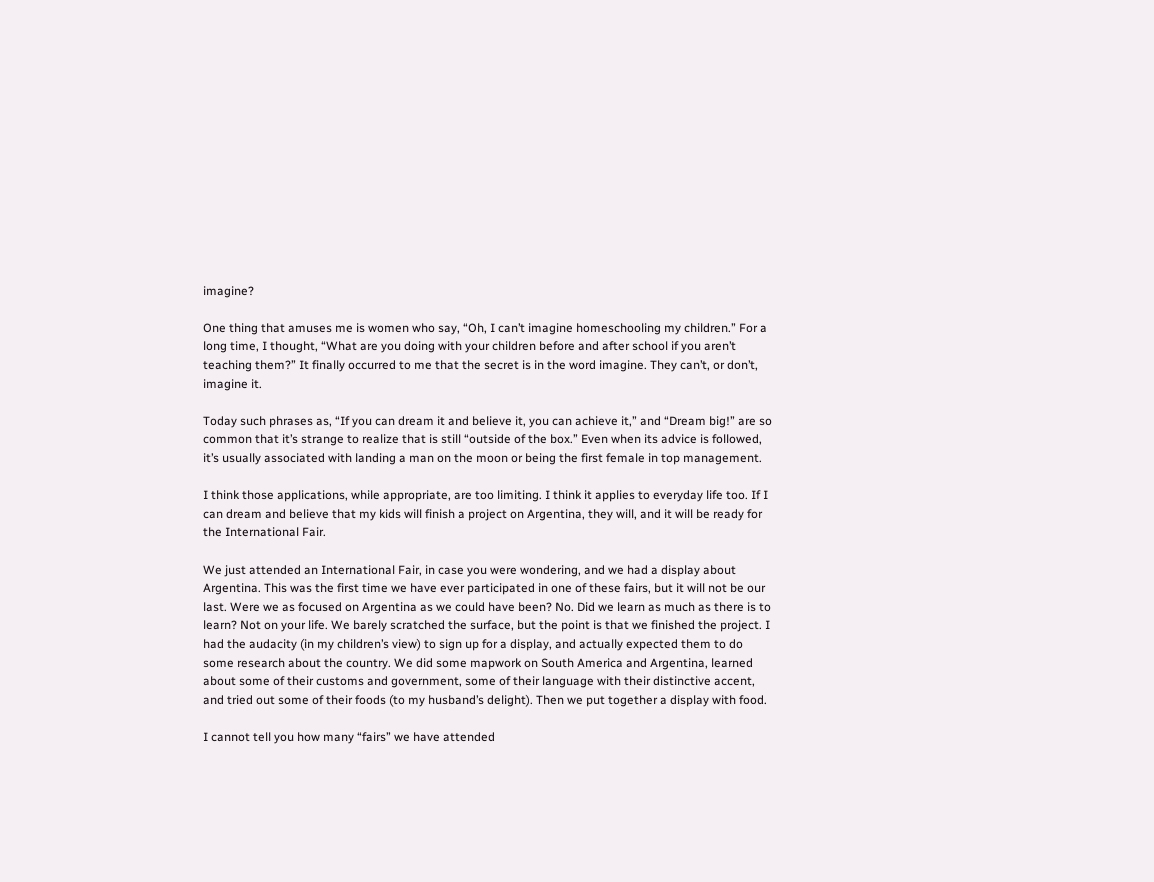imagine?

One thing that amuses me is women who say, “Oh, I can’t imagine homeschooling my children.” For a long time, I thought, “What are you doing with your children before and after school if you aren’t teaching them?” It finally occurred to me that the secret is in the word imagine. They can’t, or don’t, imagine it.

Today such phrases as, “If you can dream it and believe it, you can achieve it,” and “Dream big!” are so common that it’s strange to realize that is still “outside of the box.” Even when its advice is followed, it’s usually associated with landing a man on the moon or being the first female in top management.

I think those applications, while appropriate, are too limiting. I think it applies to everyday life too. If I can dream and believe that my kids will finish a project on Argentina, they will, and it will be ready for the International Fair.

We just attended an International Fair, in case you were wondering, and we had a display about Argentina. This was the first time we have ever participated in one of these fairs, but it will not be our last. Were we as focused on Argentina as we could have been? No. Did we learn as much as there is to learn? Not on your life. We barely scratched the surface, but the point is that we finished the project. I had the audacity (in my children’s view) to sign up for a display, and actually expected them to do some research about the country. We did some mapwork on South America and Argentina, learned about some of their customs and government, some of their language with their distinctive accent, and tried out some of their foods (to my husband’s delight). Then we put together a display with food.

I cannot tell you how many “fairs” we have attended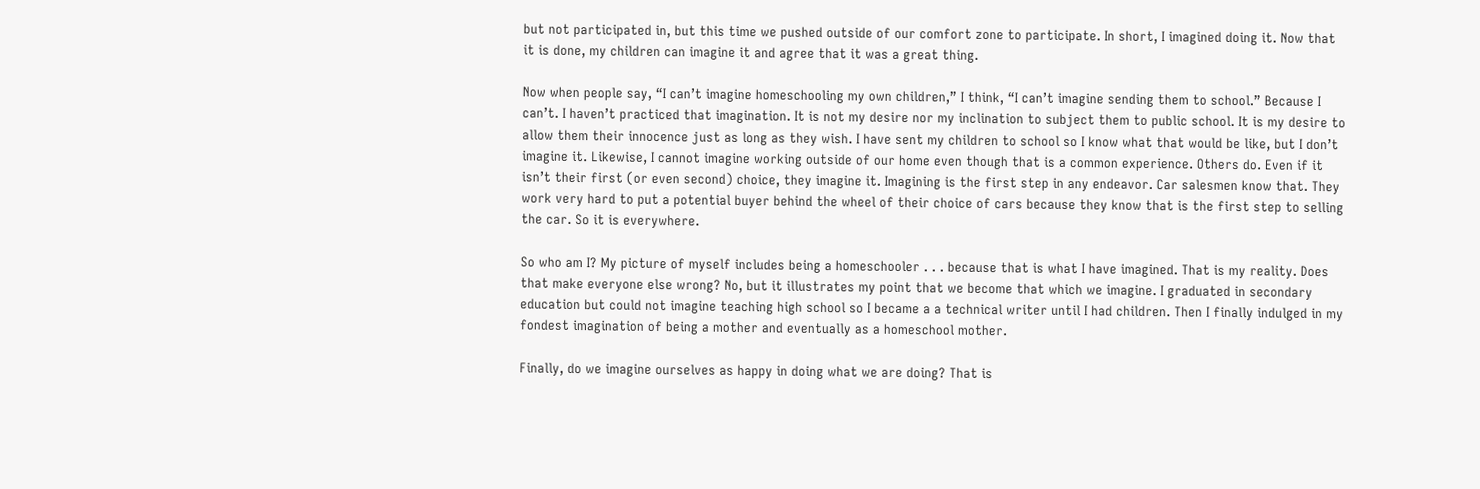but not participated in, but this time we pushed outside of our comfort zone to participate. In short, I imagined doing it. Now that it is done, my children can imagine it and agree that it was a great thing.

Now when people say, “I can’t imagine homeschooling my own children,” I think, “I can’t imagine sending them to school.” Because I can’t. I haven’t practiced that imagination. It is not my desire nor my inclination to subject them to public school. It is my desire to allow them their innocence just as long as they wish. I have sent my children to school so I know what that would be like, but I don’t imagine it. Likewise, I cannot imagine working outside of our home even though that is a common experience. Others do. Even if it isn’t their first (or even second) choice, they imagine it. Imagining is the first step in any endeavor. Car salesmen know that. They work very hard to put a potential buyer behind the wheel of their choice of cars because they know that is the first step to selling the car. So it is everywhere.

So who am I? My picture of myself includes being a homeschooler . . . because that is what I have imagined. That is my reality. Does that make everyone else wrong? No, but it illustrates my point that we become that which we imagine. I graduated in secondary education but could not imagine teaching high school so I became a a technical writer until I had children. Then I finally indulged in my fondest imagination of being a mother and eventually as a homeschool mother.

Finally, do we imagine ourselves as happy in doing what we are doing? That is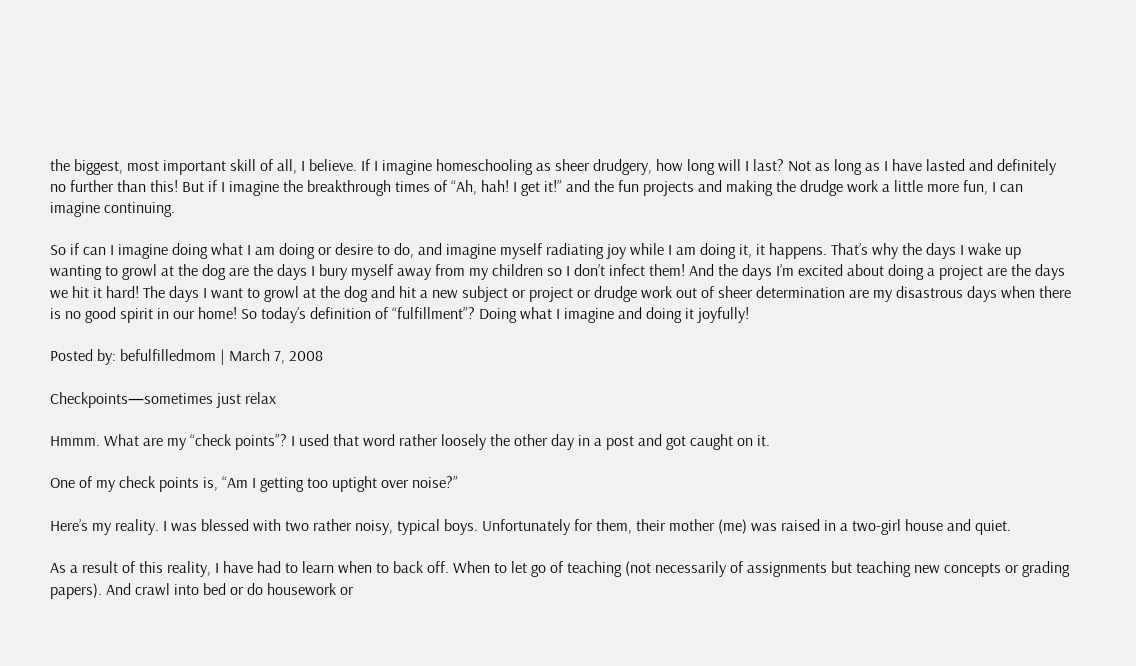the biggest, most important skill of all, I believe. If I imagine homeschooling as sheer drudgery, how long will I last? Not as long as I have lasted and definitely no further than this! But if I imagine the breakthrough times of “Ah, hah! I get it!” and the fun projects and making the drudge work a little more fun, I can imagine continuing.

So if can I imagine doing what I am doing or desire to do, and imagine myself radiating joy while I am doing it, it happens. That’s why the days I wake up wanting to growl at the dog are the days I bury myself away from my children so I don’t infect them! And the days I’m excited about doing a project are the days we hit it hard! The days I want to growl at the dog and hit a new subject or project or drudge work out of sheer determination are my disastrous days when there is no good spirit in our home! So today’s definition of “fulfillment”? Doing what I imagine and doing it joyfully!

Posted by: befulfilledmom | March 7, 2008

Checkpoints—sometimes just relax

Hmmm. What are my “check points”? I used that word rather loosely the other day in a post and got caught on it.

One of my check points is, “Am I getting too uptight over noise?”

Here’s my reality. I was blessed with two rather noisy, typical boys. Unfortunately for them, their mother (me) was raised in a two-girl house and quiet.

As a result of this reality, I have had to learn when to back off. When to let go of teaching (not necessarily of assignments but teaching new concepts or grading papers). And crawl into bed or do housework or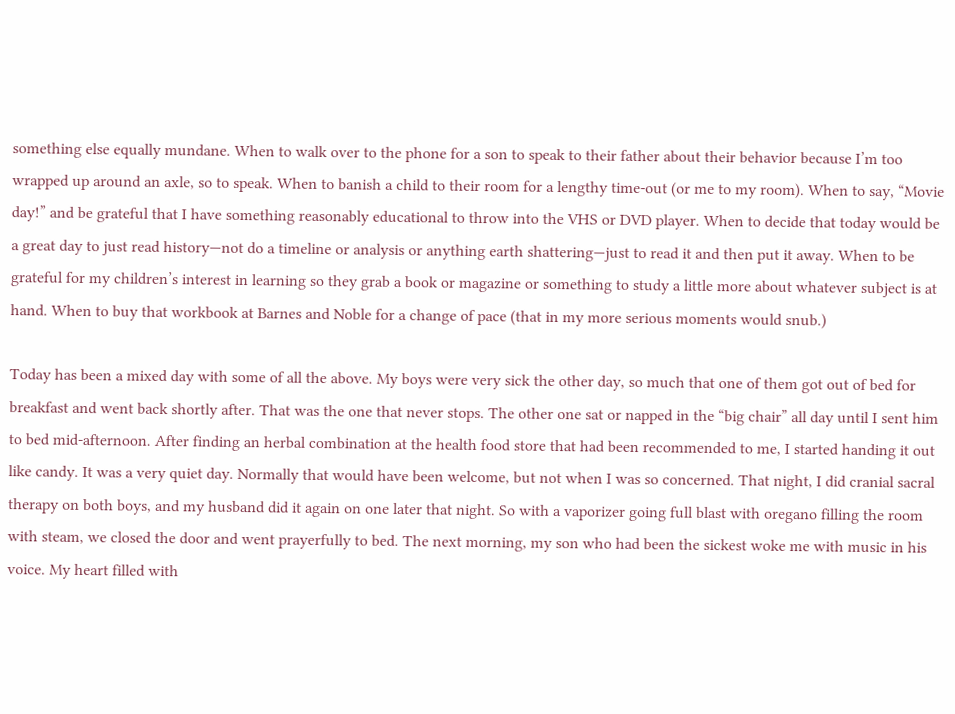something else equally mundane. When to walk over to the phone for a son to speak to their father about their behavior because I’m too wrapped up around an axle, so to speak. When to banish a child to their room for a lengthy time-out (or me to my room). When to say, “Movie day!” and be grateful that I have something reasonably educational to throw into the VHS or DVD player. When to decide that today would be a great day to just read history—not do a timeline or analysis or anything earth shattering—just to read it and then put it away. When to be grateful for my children’s interest in learning so they grab a book or magazine or something to study a little more about whatever subject is at hand. When to buy that workbook at Barnes and Noble for a change of pace (that in my more serious moments would snub.)

Today has been a mixed day with some of all the above. My boys were very sick the other day, so much that one of them got out of bed for breakfast and went back shortly after. That was the one that never stops. The other one sat or napped in the “big chair” all day until I sent him to bed mid-afternoon. After finding an herbal combination at the health food store that had been recommended to me, I started handing it out like candy. It was a very quiet day. Normally that would have been welcome, but not when I was so concerned. That night, I did cranial sacral therapy on both boys, and my husband did it again on one later that night. So with a vaporizer going full blast with oregano filling the room with steam, we closed the door and went prayerfully to bed. The next morning, my son who had been the sickest woke me with music in his voice. My heart filled with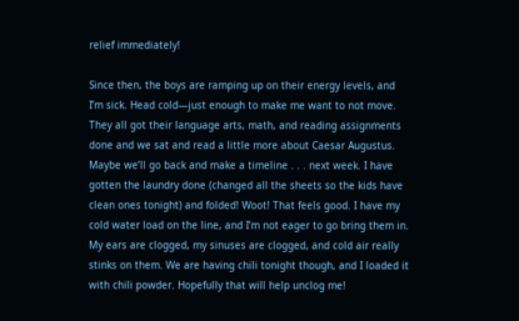relief immediately!

Since then, the boys are ramping up on their energy levels, and I’m sick. Head cold—just enough to make me want to not move. They all got their language arts, math, and reading assignments done and we sat and read a little more about Caesar Augustus. Maybe we’ll go back and make a timeline . . . next week. I have gotten the laundry done (changed all the sheets so the kids have clean ones tonight) and folded! Woot! That feels good. I have my cold water load on the line, and I’m not eager to go bring them in. My ears are clogged, my sinuses are clogged, and cold air really stinks on them. We are having chili tonight though, and I loaded it with chili powder. Hopefully that will help unclog me!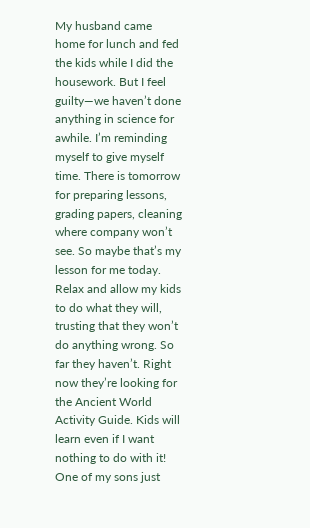My husband came home for lunch and fed the kids while I did the housework. But I feel guilty—we haven’t done anything in science for awhile. I’m reminding myself to give myself time. There is tomorrow for preparing lessons, grading papers, cleaning where company won’t see. So maybe that’s my lesson for me today. Relax and allow my kids to do what they will, trusting that they won’t do anything wrong. So far they haven’t. Right now they’re looking for the Ancient World Activity Guide. Kids will learn even if I want nothing to do with it! One of my sons just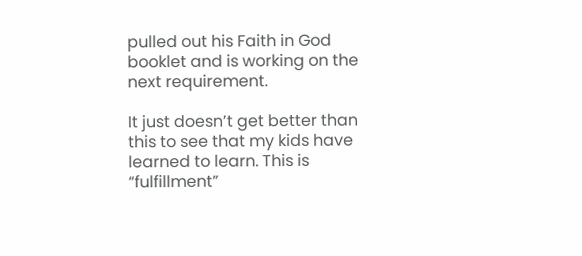pulled out his Faith in God booklet and is working on the next requirement.

It just doesn’t get better than this to see that my kids have learned to learn. This is “fulfillment”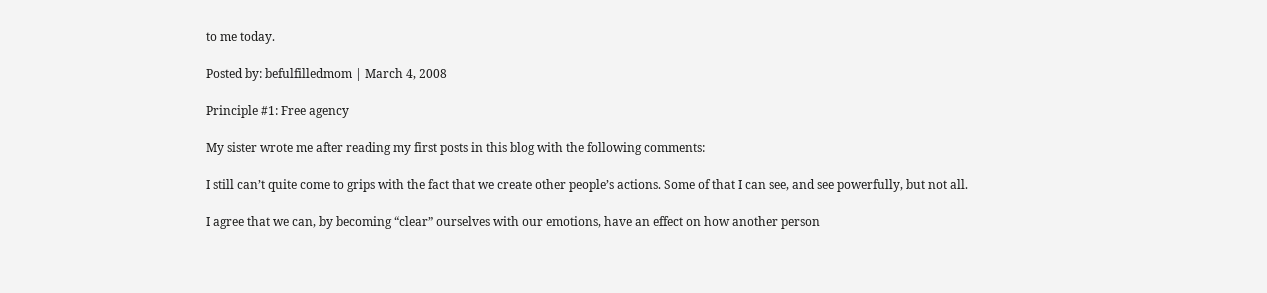to me today.

Posted by: befulfilledmom | March 4, 2008

Principle #1: Free agency

My sister wrote me after reading my first posts in this blog with the following comments:

I still can’t quite come to grips with the fact that we create other people’s actions. Some of that I can see, and see powerfully, but not all.

I agree that we can, by becoming “clear” ourselves with our emotions, have an effect on how another person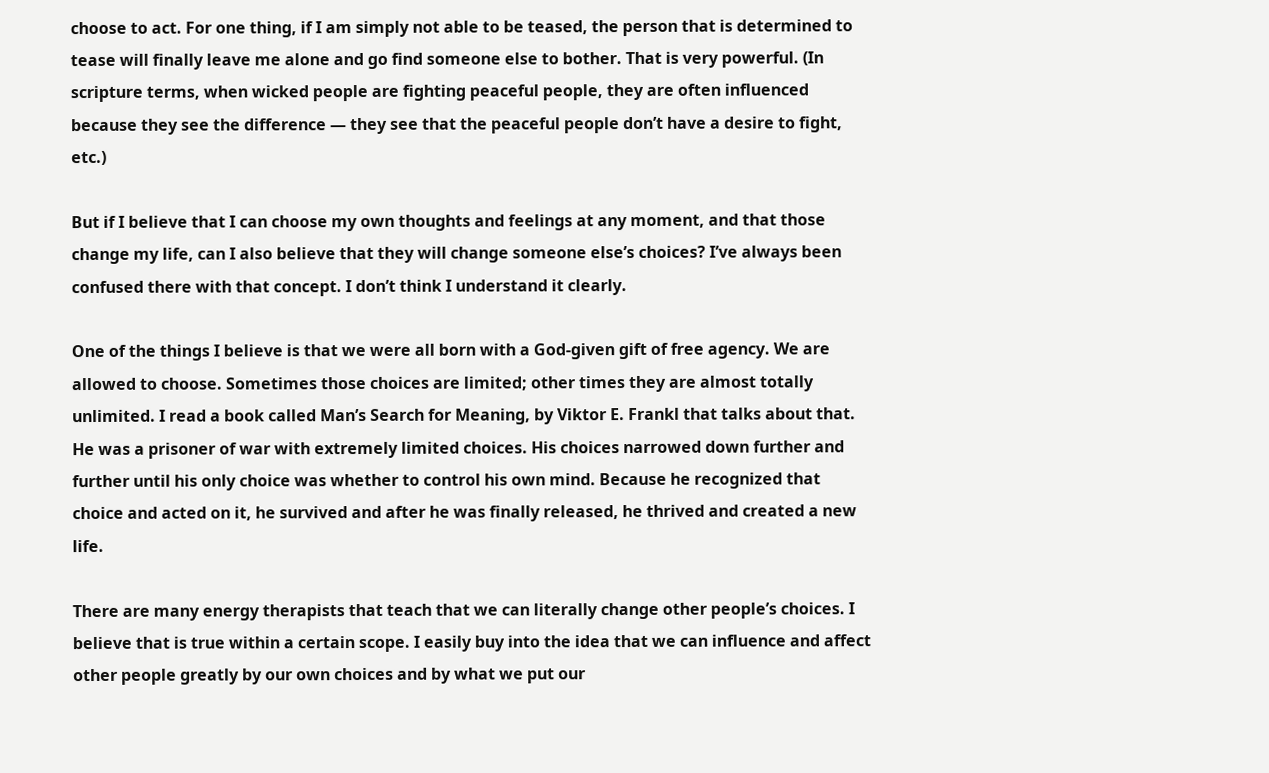choose to act. For one thing, if I am simply not able to be teased, the person that is determined to tease will finally leave me alone and go find someone else to bother. That is very powerful. (In scripture terms, when wicked people are fighting peaceful people, they are often influenced because they see the difference — they see that the peaceful people don’t have a desire to fight, etc.)

But if I believe that I can choose my own thoughts and feelings at any moment, and that those change my life, can I also believe that they will change someone else’s choices? I’ve always been confused there with that concept. I don’t think I understand it clearly.

One of the things I believe is that we were all born with a God-given gift of free agency. We are allowed to choose. Sometimes those choices are limited; other times they are almost totally unlimited. I read a book called Man’s Search for Meaning, by Viktor E. Frankl that talks about that. He was a prisoner of war with extremely limited choices. His choices narrowed down further and further until his only choice was whether to control his own mind. Because he recognized that choice and acted on it, he survived and after he was finally released, he thrived and created a new life.

There are many energy therapists that teach that we can literally change other people’s choices. I believe that is true within a certain scope. I easily buy into the idea that we can influence and affect other people greatly by our own choices and by what we put our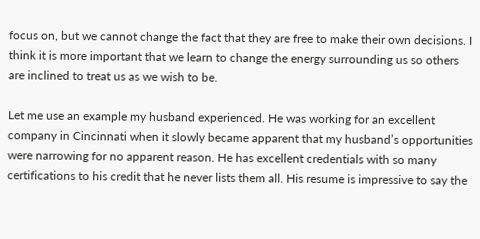focus on, but we cannot change the fact that they are free to make their own decisions. I think it is more important that we learn to change the energy surrounding us so others are inclined to treat us as we wish to be.

Let me use an example my husband experienced. He was working for an excellent company in Cincinnati when it slowly became apparent that my husband’s opportunities were narrowing for no apparent reason. He has excellent credentials with so many certifications to his credit that he never lists them all. His resume is impressive to say the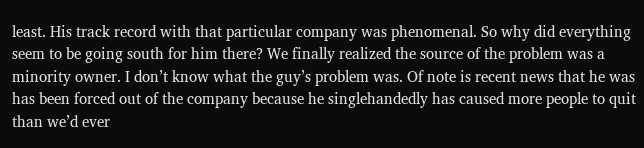least. His track record with that particular company was phenomenal. So why did everything seem to be going south for him there? We finally realized the source of the problem was a minority owner. I don’t know what the guy’s problem was. Of note is recent news that he was has been forced out of the company because he singlehandedly has caused more people to quit than we’d ever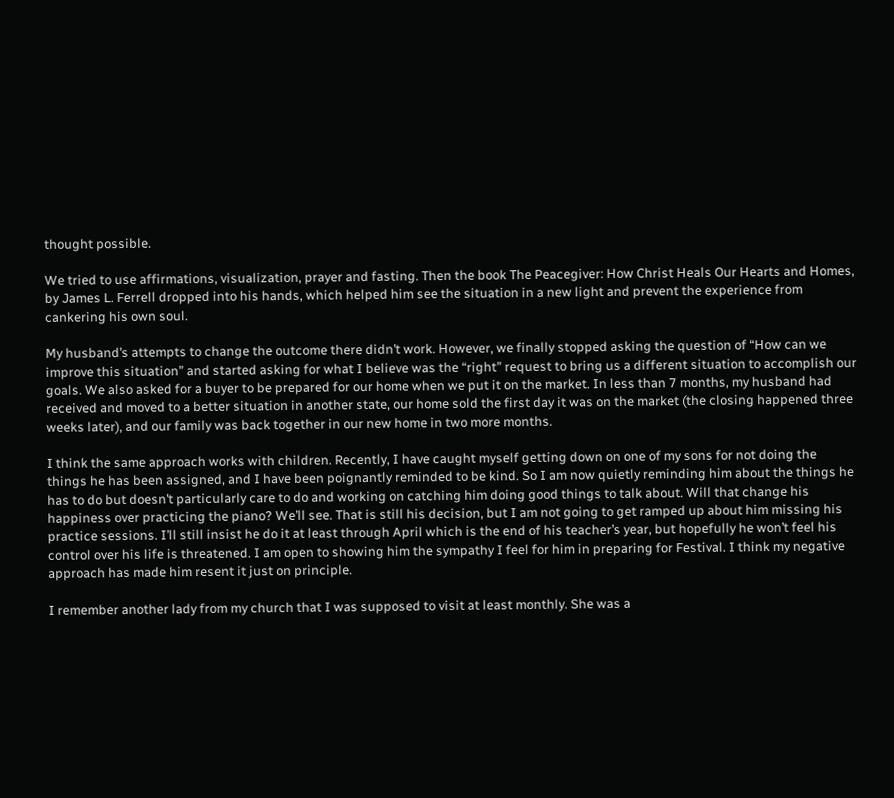thought possible.

We tried to use affirmations, visualization, prayer and fasting. Then the book The Peacegiver: How Christ Heals Our Hearts and Homes, by James L. Ferrell dropped into his hands, which helped him see the situation in a new light and prevent the experience from cankering his own soul.

My husband’s attempts to change the outcome there didn’t work. However, we finally stopped asking the question of “How can we improve this situation” and started asking for what I believe was the “right” request to bring us a different situation to accomplish our goals. We also asked for a buyer to be prepared for our home when we put it on the market. In less than 7 months, my husband had received and moved to a better situation in another state, our home sold the first day it was on the market (the closing happened three weeks later), and our family was back together in our new home in two more months.

I think the same approach works with children. Recently, I have caught myself getting down on one of my sons for not doing the things he has been assigned, and I have been poignantly reminded to be kind. So I am now quietly reminding him about the things he has to do but doesn’t particularly care to do and working on catching him doing good things to talk about. Will that change his happiness over practicing the piano? We’ll see. That is still his decision, but I am not going to get ramped up about him missing his practice sessions. I’ll still insist he do it at least through April which is the end of his teacher’s year, but hopefully he won’t feel his control over his life is threatened. I am open to showing him the sympathy I feel for him in preparing for Festival. I think my negative approach has made him resent it just on principle.

I remember another lady from my church that I was supposed to visit at least monthly. She was a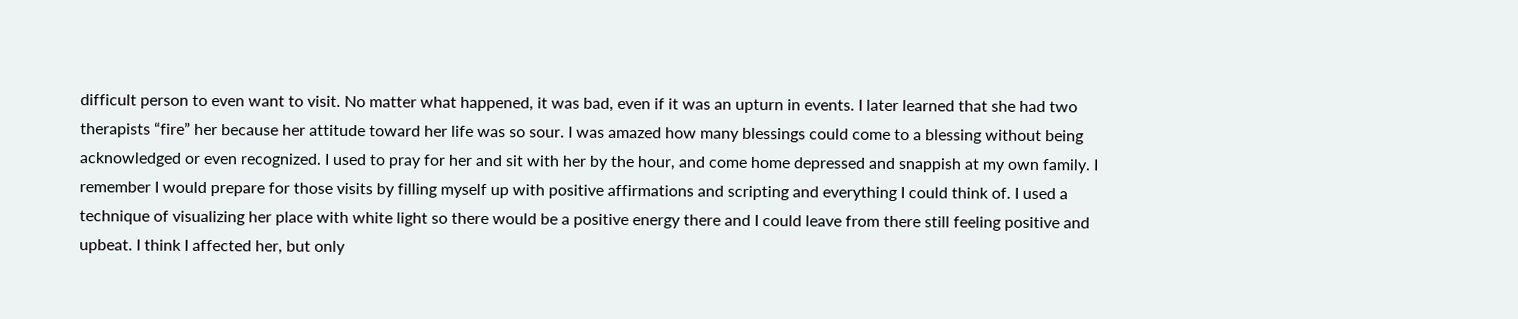difficult person to even want to visit. No matter what happened, it was bad, even if it was an upturn in events. I later learned that she had two therapists “fire” her because her attitude toward her life was so sour. I was amazed how many blessings could come to a blessing without being acknowledged or even recognized. I used to pray for her and sit with her by the hour, and come home depressed and snappish at my own family. I remember I would prepare for those visits by filling myself up with positive affirmations and scripting and everything I could think of. I used a technique of visualizing her place with white light so there would be a positive energy there and I could leave from there still feeling positive and upbeat. I think I affected her, but only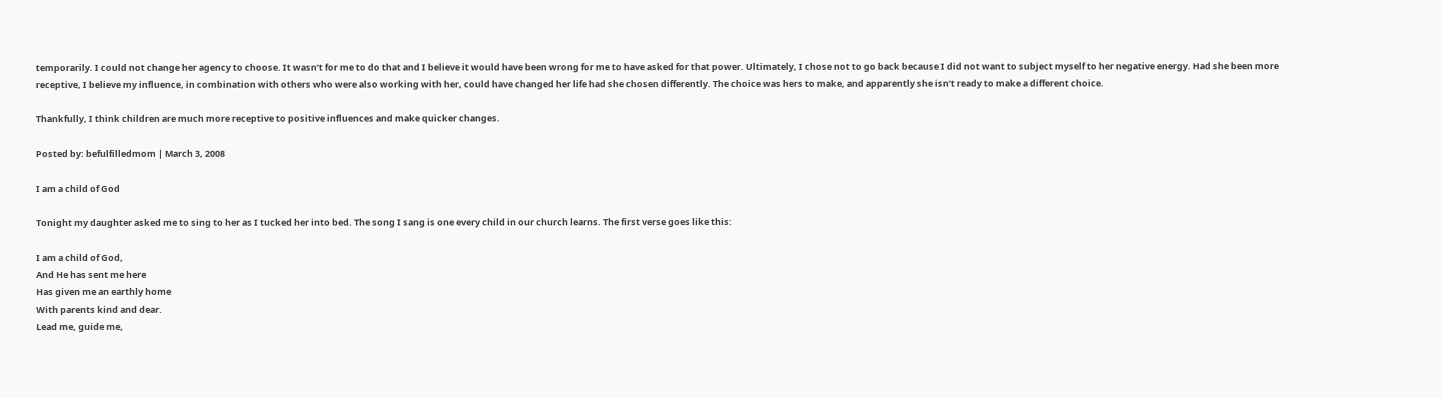temporarily. I could not change her agency to choose. It wasn’t for me to do that and I believe it would have been wrong for me to have asked for that power. Ultimately, I chose not to go back because I did not want to subject myself to her negative energy. Had she been more receptive, I believe my influence, in combination with others who were also working with her, could have changed her life had she chosen differently. The choice was hers to make, and apparently she isn’t ready to make a different choice.

Thankfully, I think children are much more receptive to positive influences and make quicker changes.

Posted by: befulfilledmom | March 3, 2008

I am a child of God

Tonight my daughter asked me to sing to her as I tucked her into bed. The song I sang is one every child in our church learns. The first verse goes like this:

I am a child of God,
And He has sent me here
Has given me an earthly home
With parents kind and dear.
Lead me, guide me,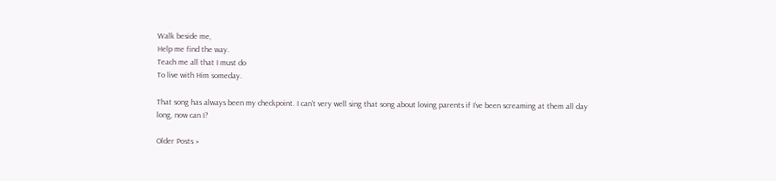Walk beside me,
Help me find the way.
Teach me all that I must do
To live with Him someday.

That song has always been my checkpoint. I can’t very well sing that song about loving parents if I’ve been screaming at them all day long, now can I?

Older Posts »